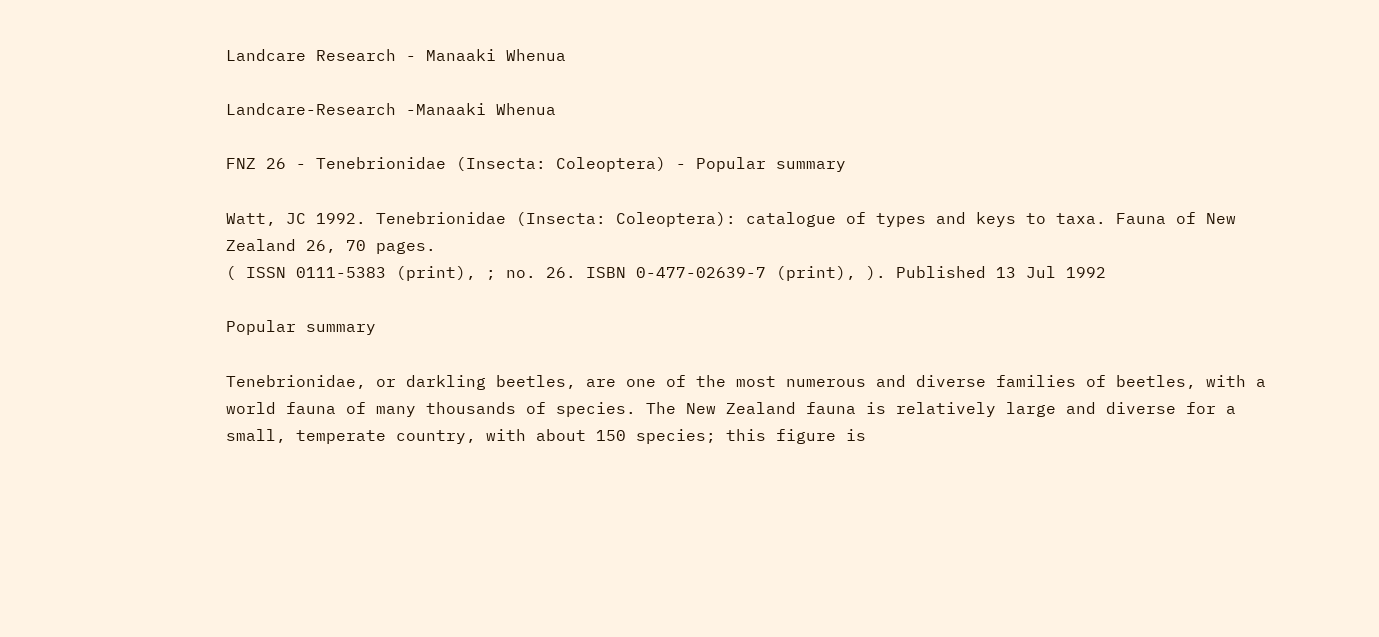Landcare Research - Manaaki Whenua

Landcare-Research -Manaaki Whenua

FNZ 26 - Tenebrionidae (Insecta: Coleoptera) - Popular summary

Watt, JC 1992. Tenebrionidae (Insecta: Coleoptera): catalogue of types and keys to taxa. Fauna of New Zealand 26, 70 pages.
( ISSN 0111-5383 (print), ; no. 26. ISBN 0-477-02639-7 (print), ). Published 13 Jul 1992

Popular summary

Tenebrionidae, or darkling beetles, are one of the most numerous and diverse families of beetles, with a world fauna of many thousands of species. The New Zealand fauna is relatively large and diverse for a small, temperate country, with about 150 species; this figure is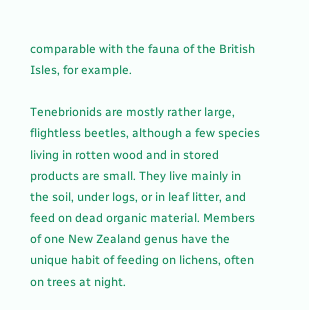comparable with the fauna of the British Isles, for example.

Tenebrionids are mostly rather large, flightless beetles, although a few species living in rotten wood and in stored products are small. They live mainly in the soil, under logs, or in leaf litter, and feed on dead organic material. Members of one New Zealand genus have the unique habit of feeding on lichens, often on trees at night.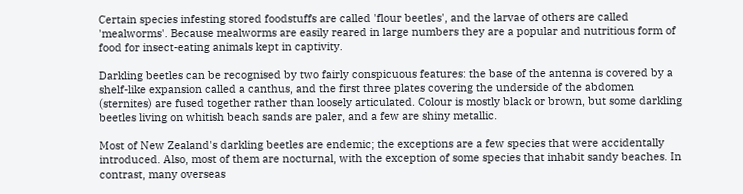Certain species infesting stored foodstuffs are called 'flour beetles', and the larvae of others are called 'mealworms'. Because mealworms are easily reared in large numbers they are a popular and nutritious form of food for insect-eating animals kept in captivity.

Darkling beetles can be recognised by two fairly conspicuous features: the base of the antenna is covered by a shelf-like expansion called a canthus, and the first three plates covering the underside of the abdomen (sternites) are fused together rather than loosely articulated. Colour is mostly black or brown, but some darkling beetles living on whitish beach sands are paler, and a few are shiny metallic.

Most of New Zealand's darkling beetles are endemic; the exceptions are a few species that were accidentally introduced. Also, most of them are nocturnal, with the exception of some species that inhabit sandy beaches. In contrast, many overseas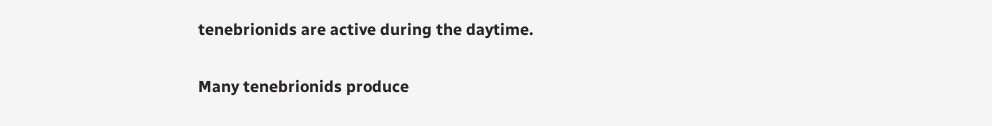tenebrionids are active during the daytime.

Many tenebrionids produce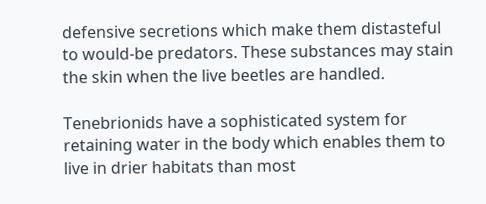defensive secretions which make them distasteful to would-be predators. These substances may stain the skin when the live beetles are handled.

Tenebrionids have a sophisticated system for retaining water in the body which enables them to live in drier habitats than most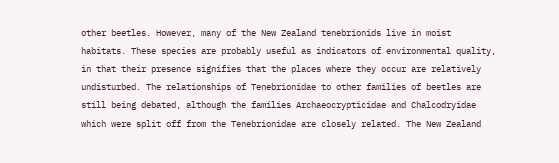other beetles. However, many of the New Zealand tenebrionids live in moist habitats. These species are probably useful as indicators of environmental quality, in that their presence signifies that the places where they occur are relatively undisturbed. The relationships of Tenebrionidae to other families of beetles are still being debated, although the families Archaeocrypticidae and Chalcodryidae which were split off from the Tenebrionidae are closely related. The New Zealand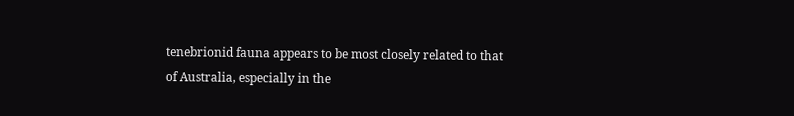tenebrionid fauna appears to be most closely related to that of Australia, especially in the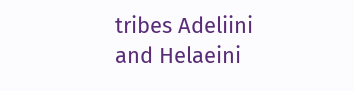tribes Adeliini and Helaeini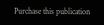Purchase this publication